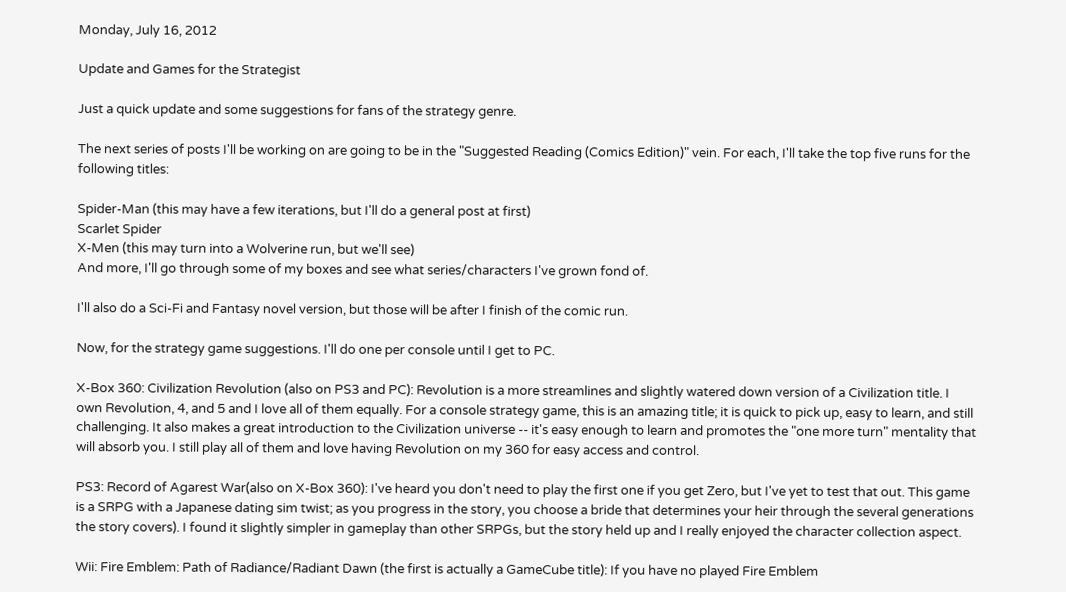Monday, July 16, 2012

Update and Games for the Strategist

Just a quick update and some suggestions for fans of the strategy genre.

The next series of posts I'll be working on are going to be in the "Suggested Reading (Comics Edition)" vein. For each, I'll take the top five runs for the following titles:

Spider-Man (this may have a few iterations, but I'll do a general post at first)
Scarlet Spider
X-Men (this may turn into a Wolverine run, but we'll see)
And more, I'll go through some of my boxes and see what series/characters I've grown fond of.

I'll also do a Sci-Fi and Fantasy novel version, but those will be after I finish of the comic run.

Now, for the strategy game suggestions. I'll do one per console until I get to PC.

X-Box 360: Civilization Revolution (also on PS3 and PC): Revolution is a more streamlines and slightly watered down version of a Civilization title. I own Revolution, 4, and 5 and I love all of them equally. For a console strategy game, this is an amazing title; it is quick to pick up, easy to learn, and still challenging. It also makes a great introduction to the Civilization universe -- it's easy enough to learn and promotes the "one more turn" mentality that will absorb you. I still play all of them and love having Revolution on my 360 for easy access and control.

PS3: Record of Agarest War(also on X-Box 360): I've heard you don't need to play the first one if you get Zero, but I've yet to test that out. This game is a SRPG with a Japanese dating sim twist; as you progress in the story, you choose a bride that determines your heir through the several generations the story covers). I found it slightly simpler in gameplay than other SRPGs, but the story held up and I really enjoyed the character collection aspect.

Wii: Fire Emblem: Path of Radiance/Radiant Dawn (the first is actually a GameCube title): If you have no played Fire Emblem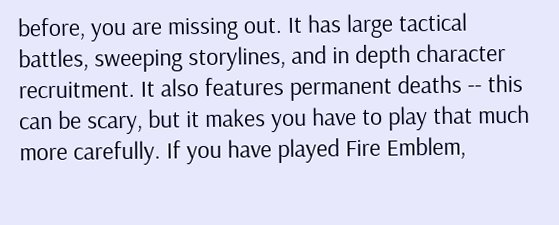before, you are missing out. It has large tactical battles, sweeping storylines, and in depth character recruitment. It also features permanent deaths -- this can be scary, but it makes you have to play that much more carefully. If you have played Fire Emblem,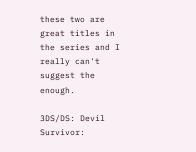these two are great titles in the series and I really can't suggest the enough.

3DS/DS: Devil Survivor: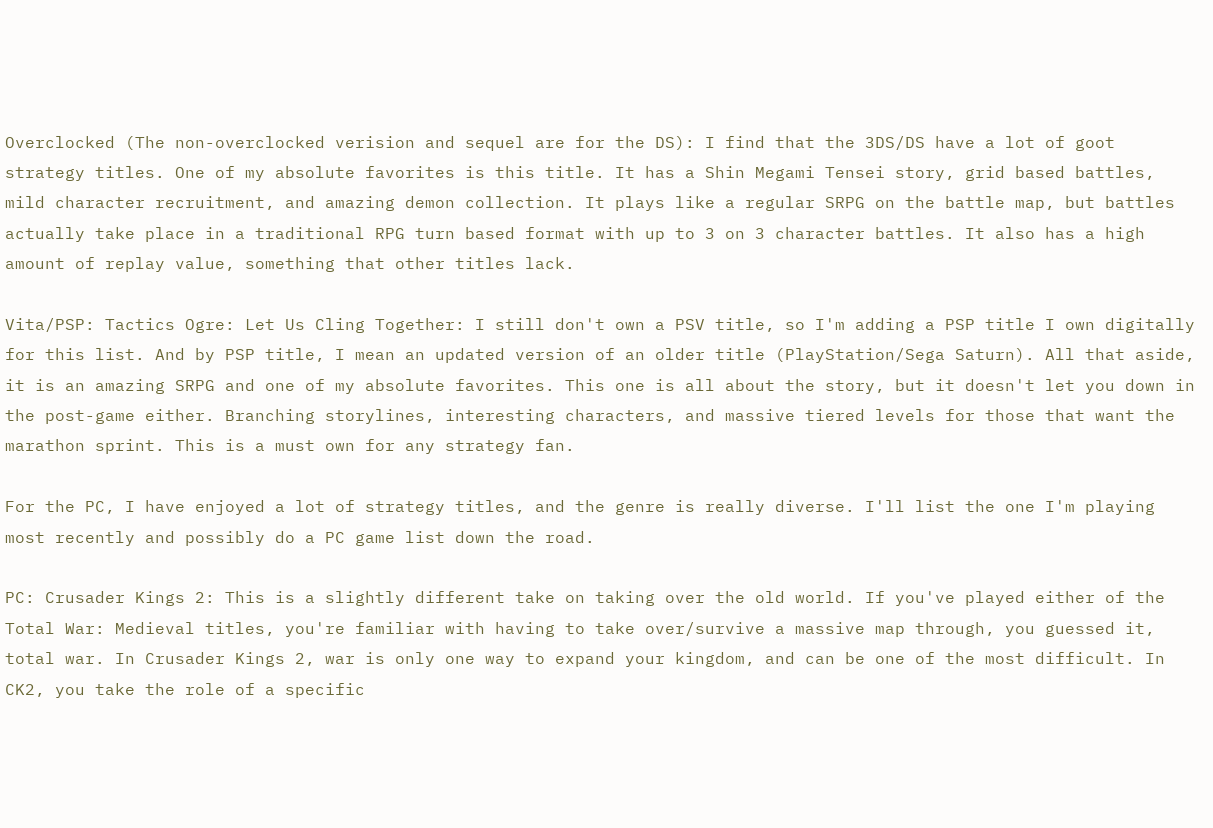Overclocked (The non-overclocked verision and sequel are for the DS): I find that the 3DS/DS have a lot of goot strategy titles. One of my absolute favorites is this title. It has a Shin Megami Tensei story, grid based battles, mild character recruitment, and amazing demon collection. It plays like a regular SRPG on the battle map, but battles actually take place in a traditional RPG turn based format with up to 3 on 3 character battles. It also has a high amount of replay value, something that other titles lack.

Vita/PSP: Tactics Ogre: Let Us Cling Together: I still don't own a PSV title, so I'm adding a PSP title I own digitally for this list. And by PSP title, I mean an updated version of an older title (PlayStation/Sega Saturn). All that aside, it is an amazing SRPG and one of my absolute favorites. This one is all about the story, but it doesn't let you down in the post-game either. Branching storylines, interesting characters, and massive tiered levels for those that want the marathon sprint. This is a must own for any strategy fan.

For the PC, I have enjoyed a lot of strategy titles, and the genre is really diverse. I'll list the one I'm playing most recently and possibly do a PC game list down the road.

PC: Crusader Kings 2: This is a slightly different take on taking over the old world. If you've played either of the Total War: Medieval titles, you're familiar with having to take over/survive a massive map through, you guessed it, total war. In Crusader Kings 2, war is only one way to expand your kingdom, and can be one of the most difficult. In CK2, you take the role of a specific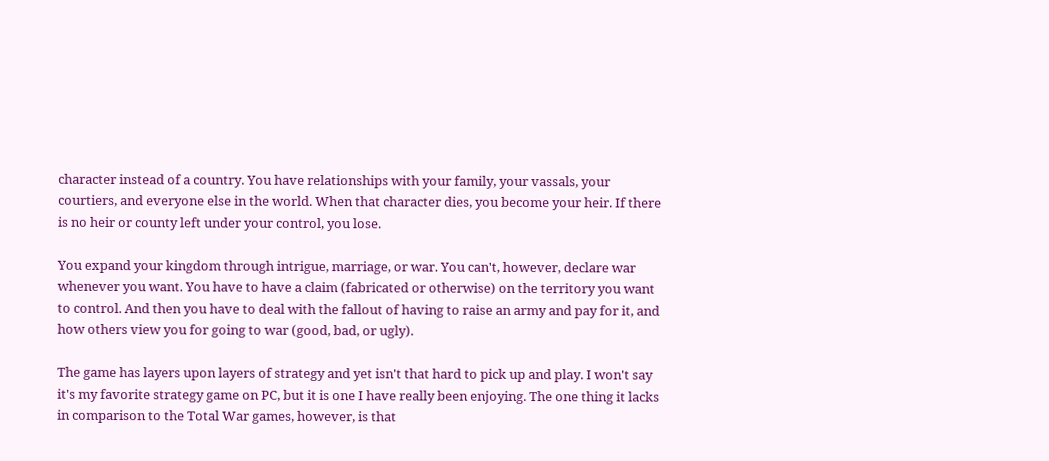character instead of a country. You have relationships with your family, your vassals, your courtiers, and everyone else in the world. When that character dies, you become your heir. If there is no heir or county left under your control, you lose.

You expand your kingdom through intrigue, marriage, or war. You can't, however, declare war whenever you want. You have to have a claim (fabricated or otherwise) on the territory you want to control. And then you have to deal with the fallout of having to raise an army and pay for it, and how others view you for going to war (good, bad, or ugly).

The game has layers upon layers of strategy and yet isn't that hard to pick up and play. I won't say it's my favorite strategy game on PC, but it is one I have really been enjoying. The one thing it lacks in comparison to the Total War games, however, is that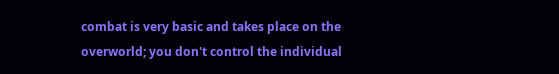combat is very basic and takes place on the overworld; you don't control the individual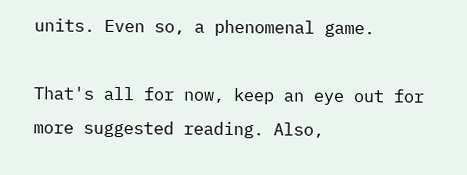units. Even so, a phenomenal game.

That's all for now, keep an eye out for more suggested reading. Also,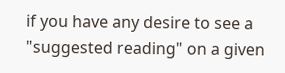if you have any desire to see a "suggested reading" on a given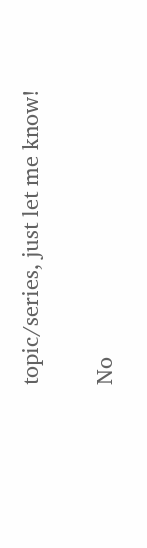topic/series, just let me know!

No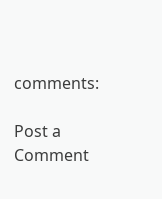comments:

Post a Comment